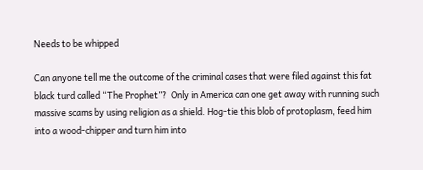Needs to be whipped

Can anyone tell me the outcome of the criminal cases that were filed against this fat black turd called “The Prophet”?  Only in America can one get away with running such massive scams by using religion as a shield. Hog-tie this blob of protoplasm, feed him into a wood-chipper and turn him into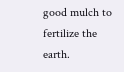good mulch to fertilize the earth.